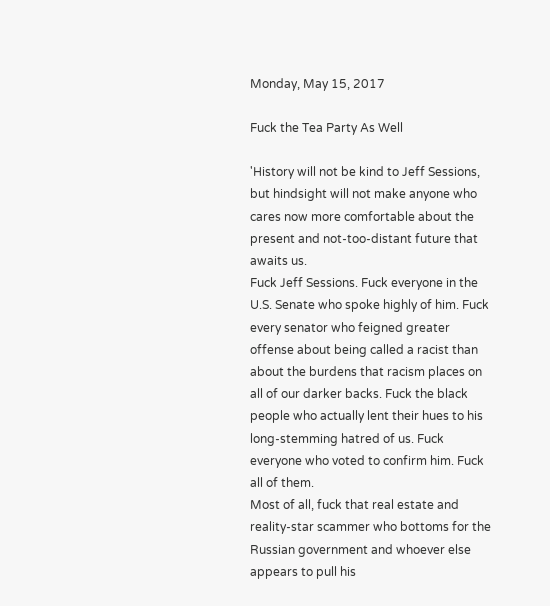Monday, May 15, 2017

Fuck the Tea Party As Well

'History will not be kind to Jeff Sessions, but hindsight will not make anyone who cares now more comfortable about the present and not-too-distant future that awaits us.
Fuck Jeff Sessions. Fuck everyone in the U.S. Senate who spoke highly of him. Fuck every senator who feigned greater offense about being called a racist than about the burdens that racism places on all of our darker backs. Fuck the black people who actually lent their hues to his long-stemming hatred of us. Fuck everyone who voted to confirm him. Fuck all of them.
Most of all, fuck that real estate and reality-star scammer who bottoms for the Russian government and whoever else appears to pull his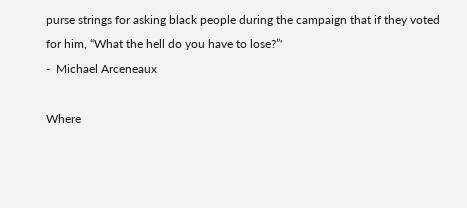purse strings for asking black people during the campaign that if they voted for him, “What the hell do you have to lose?”'
-  Michael Arceneaux

Where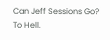Can Jeff Sessions Go? To Hell.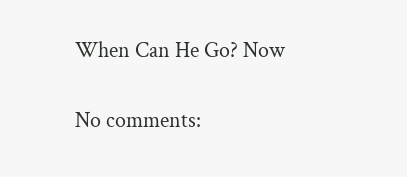When Can He Go? Now

No comments: